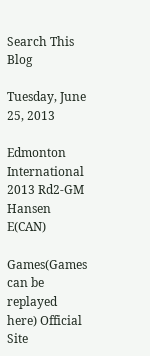Search This Blog

Tuesday, June 25, 2013

Edmonton International 2013 Rd2-GM Hansen E(CAN)

Games(Games can be replayed here) Official Site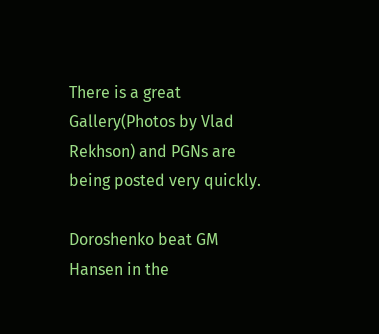There is a great Gallery(Photos by Vlad Rekhson) and PGNs are being posted very quickly.

Doroshenko beat GM Hansen in the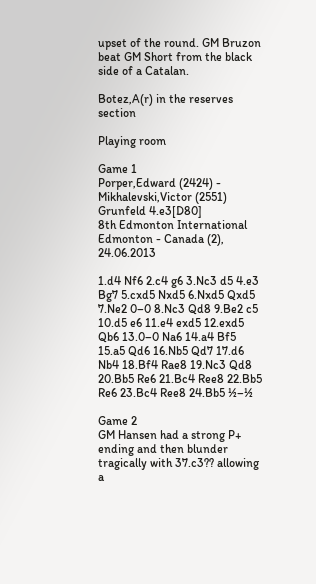upset of the round. GM Bruzon beat GM Short from the black side of a Catalan.

Botez,A(r) in the reserves section

Playing room

Game 1
Porper,Edward (2424) - Mikhalevski,Victor (2551)
Grunfeld 4.e3[D80]
8th Edmonton International
Edmonton - Canada (2), 24.06.2013

1.d4 Nf6 2.c4 g6 3.Nc3 d5 4.e3 Bg7 5.cxd5 Nxd5 6.Nxd5 Qxd5 7.Ne2 0–0 8.Nc3 Qd8 9.Be2 c5 10.d5 e6 11.e4 exd5 12.exd5 Qb6 13.0–0 Na6 14.a4 Bf5 15.a5 Qd6 16.Nb5 Qd7 17.d6 Nb4 18.Bf4 Rae8 19.Nc3 Qd8 20.Bb5 Re6 21.Bc4 Ree8 22.Bb5 Re6 23.Bc4 Ree8 24.Bb5 ½–½

Game 2
GM Hansen had a strong P+ ending and then blunder tragically with 37.c3?? allowing a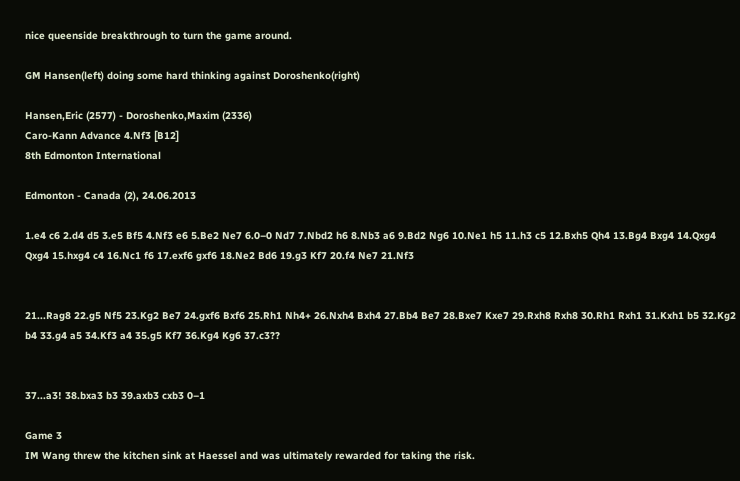nice queenside breakthrough to turn the game around.

GM Hansen(left) doing some hard thinking against Doroshenko(right)

Hansen,Eric (2577) - Doroshenko,Maxim (2336)
Caro-Kann Advance 4.Nf3 [B12]
8th Edmonton International

Edmonton - Canada (2), 24.06.2013

1.e4 c6 2.d4 d5 3.e5 Bf5 4.Nf3 e6 5.Be2 Ne7 6.0–0 Nd7 7.Nbd2 h6 8.Nb3 a6 9.Bd2 Ng6 10.Ne1 h5 11.h3 c5 12.Bxh5 Qh4 13.Bg4 Bxg4 14.Qxg4 Qxg4 15.hxg4 c4 16.Nc1 f6 17.exf6 gxf6 18.Ne2 Bd6 19.g3 Kf7 20.f4 Ne7 21.Nf3


21...Rag8 22.g5 Nf5 23.Kg2 Be7 24.gxf6 Bxf6 25.Rh1 Nh4+ 26.Nxh4 Bxh4 27.Bb4 Be7 28.Bxe7 Kxe7 29.Rxh8 Rxh8 30.Rh1 Rxh1 31.Kxh1 b5 32.Kg2 b4 33.g4 a5 34.Kf3 a4 35.g5 Kf7 36.Kg4 Kg6 37.c3??


37...a3! 38.bxa3 b3 39.axb3 cxb3 0–1

Game 3
IM Wang threw the kitchen sink at Haessel and was ultimately rewarded for taking the risk.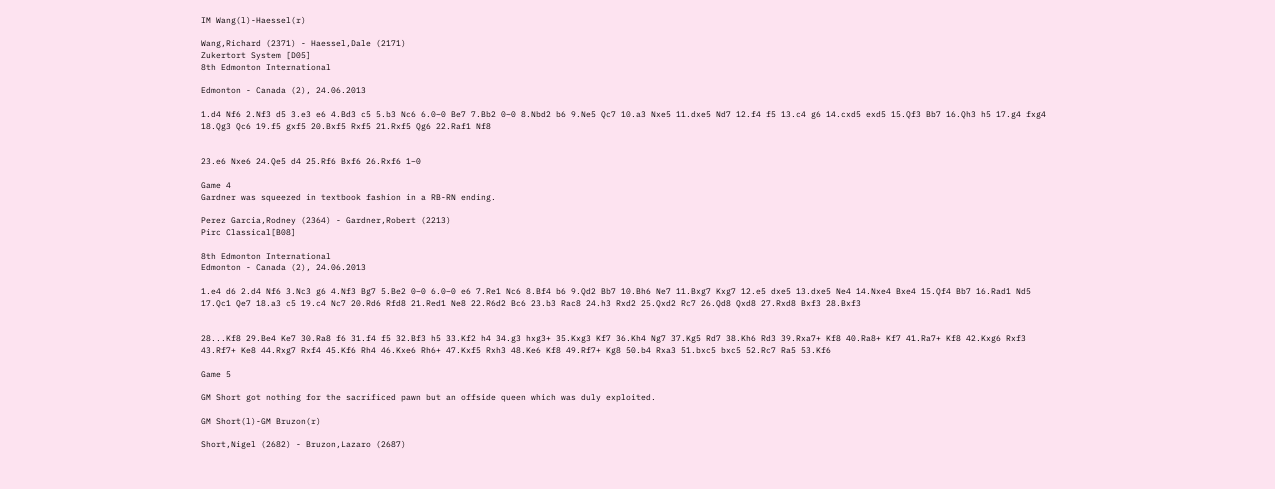IM Wang(l)-Haessel(r)

Wang,Richard (2371) - Haessel,Dale (2171)
Zukertort System [D05]
8th Edmonton International

Edmonton - Canada (2), 24.06.2013

1.d4 Nf6 2.Nf3 d5 3.e3 e6 4.Bd3 c5 5.b3 Nc6 6.0–0 Be7 7.Bb2 0–0 8.Nbd2 b6 9.Ne5 Qc7 10.a3 Nxe5 11.dxe5 Nd7 12.f4 f5 13.c4 g6 14.cxd5 exd5 15.Qf3 Bb7 16.Qh3 h5 17.g4 fxg4 18.Qg3 Qc6 19.f5 gxf5 20.Bxf5 Rxf5 21.Rxf5 Qg6 22.Raf1 Nf8


23.e6 Nxe6 24.Qe5 d4 25.Rf6 Bxf6 26.Rxf6 1–0

Game 4
Gardner was squeezed in textbook fashion in a RB-RN ending.

Perez Garcia,Rodney (2364) - Gardner,Robert (2213)
Pirc Classical[B08]

8th Edmonton International
Edmonton - Canada (2), 24.06.2013

1.e4 d6 2.d4 Nf6 3.Nc3 g6 4.Nf3 Bg7 5.Be2 0–0 6.0–0 e6 7.Re1 Nc6 8.Bf4 b6 9.Qd2 Bb7 10.Bh6 Ne7 11.Bxg7 Kxg7 12.e5 dxe5 13.dxe5 Ne4 14.Nxe4 Bxe4 15.Qf4 Bb7 16.Rad1 Nd5 17.Qc1 Qe7 18.a3 c5 19.c4 Nc7 20.Rd6 Rfd8 21.Red1 Ne8 22.R6d2 Bc6 23.b3 Rac8 24.h3 Rxd2 25.Qxd2 Rc7 26.Qd8 Qxd8 27.Rxd8 Bxf3 28.Bxf3


28...Kf8 29.Be4 Ke7 30.Ra8 f6 31.f4 f5 32.Bf3 h5 33.Kf2 h4 34.g3 hxg3+ 35.Kxg3 Kf7 36.Kh4 Ng7 37.Kg5 Rd7 38.Kh6 Rd3 39.Rxa7+ Kf8 40.Ra8+ Kf7 41.Ra7+ Kf8 42.Kxg6 Rxf3 43.Rf7+ Ke8 44.Rxg7 Rxf4 45.Kf6 Rh4 46.Kxe6 Rh6+ 47.Kxf5 Rxh3 48.Ke6 Kf8 49.Rf7+ Kg8 50.b4 Rxa3 51.bxc5 bxc5 52.Rc7 Ra5 53.Kf6

Game 5

GM Short got nothing for the sacrificed pawn but an offside queen which was duly exploited.

GM Short(l)-GM Bruzon(r)

Short,Nigel (2682) - Bruzon,Lazaro (2687)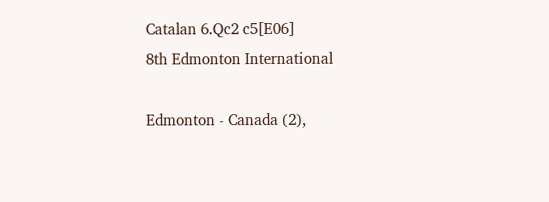Catalan 6.Qc2 c5[E06]
8th Edmonton International

Edmonton - Canada (2),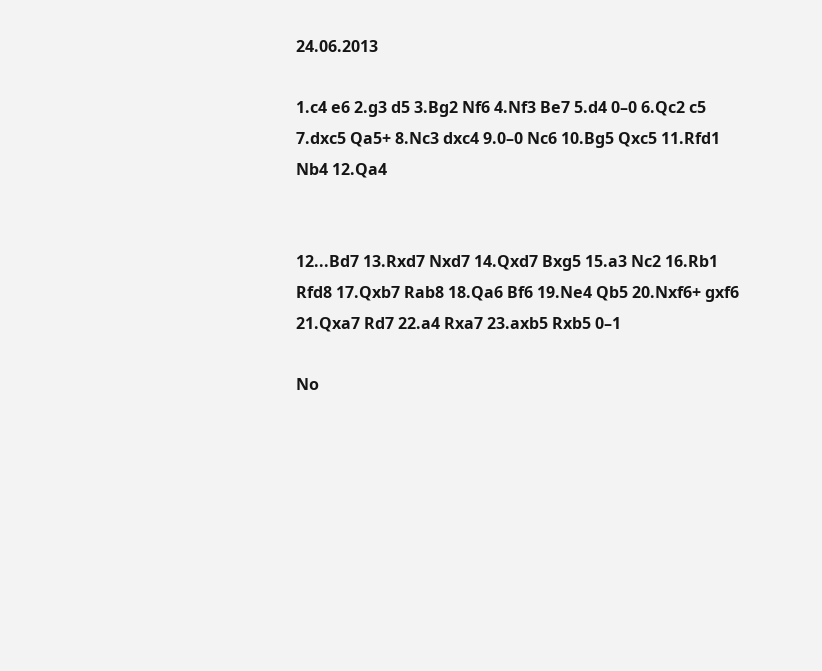24.06.2013

1.c4 e6 2.g3 d5 3.Bg2 Nf6 4.Nf3 Be7 5.d4 0–0 6.Qc2 c5 7.dxc5 Qa5+ 8.Nc3 dxc4 9.0–0 Nc6 10.Bg5 Qxc5 11.Rfd1 Nb4 12.Qa4


12...Bd7 13.Rxd7 Nxd7 14.Qxd7 Bxg5 15.a3 Nc2 16.Rb1 Rfd8 17.Qxb7 Rab8 18.Qa6 Bf6 19.Ne4 Qb5 20.Nxf6+ gxf6 21.Qxa7 Rd7 22.a4 Rxa7 23.axb5 Rxb5 0–1

No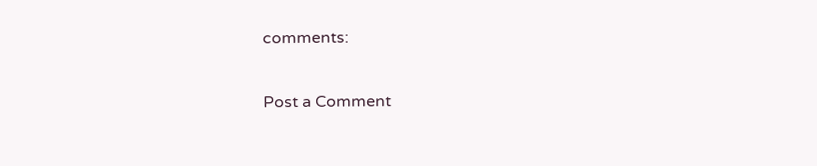comments:

Post a Comment